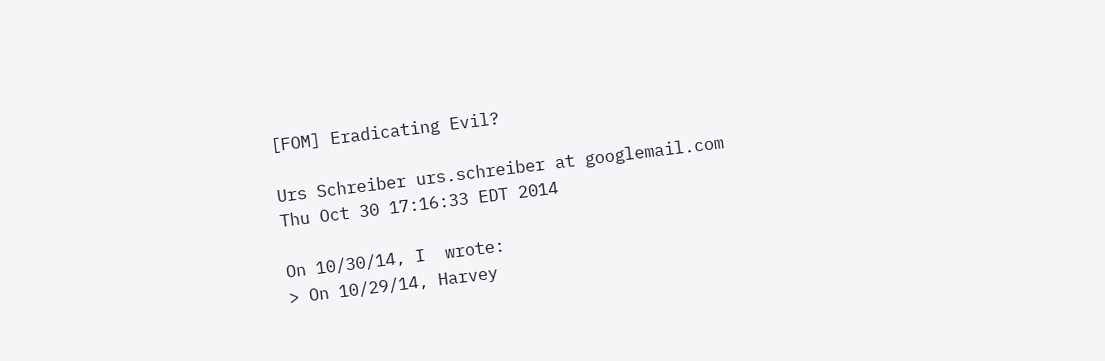[FOM] Eradicating Evil?

Urs Schreiber urs.schreiber at googlemail.com
Thu Oct 30 17:16:33 EDT 2014

On 10/30/14, I  wrote:
> On 10/29/14, Harvey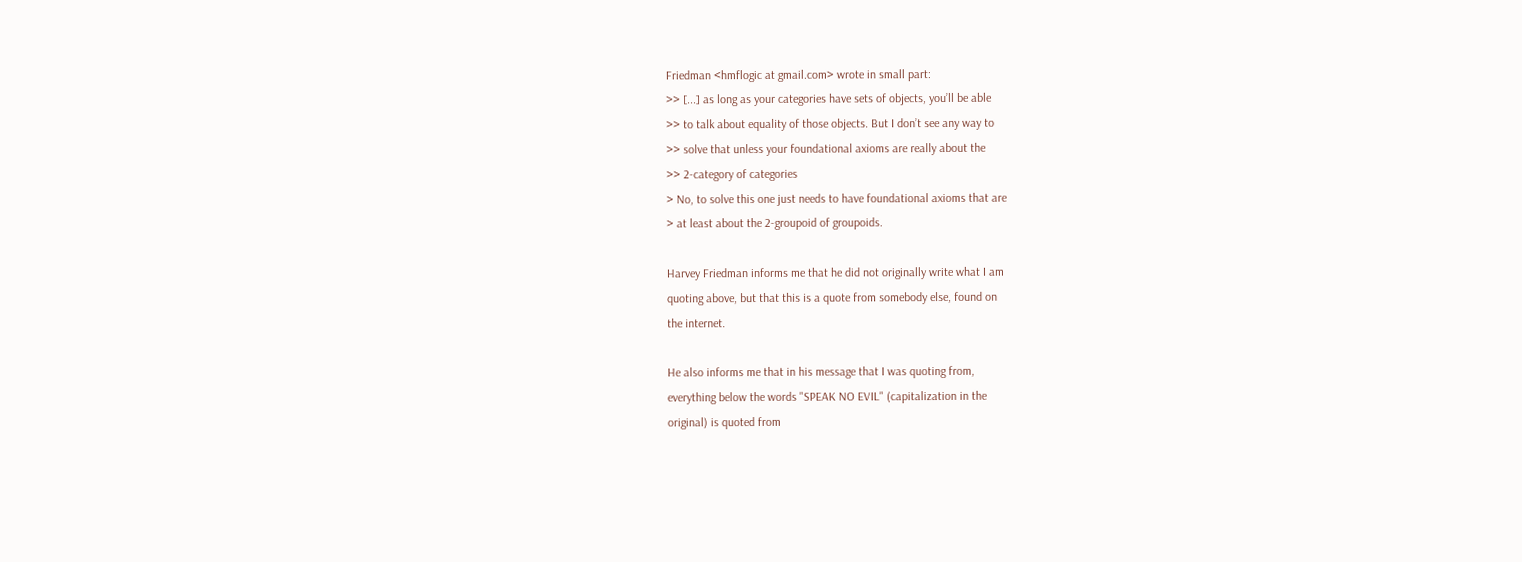Friedman <hmflogic at gmail.com> wrote in small part:
>> [...] as long as your categories have sets of objects, you’ll be able
>> to talk about equality of those objects. But I don’t see any way to
>> solve that unless your foundational axioms are really about the
>> 2-category of categories
> No, to solve this one just needs to have foundational axioms that are
> at least about the 2-groupoid of groupoids.

Harvey Friedman informs me that he did not originally write what I am
quoting above, but that this is a quote from somebody else, found on
the internet.

He also informs me that in his message that I was quoting from,
everything below the words "SPEAK NO EVIL" (capitalization in the
original) is quoted from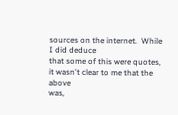sources on the internet.  While I did deduce
that some of this were quotes, it wasn't clear to me that the above
was,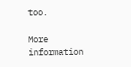too.

More information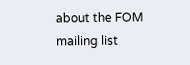about the FOM mailing list